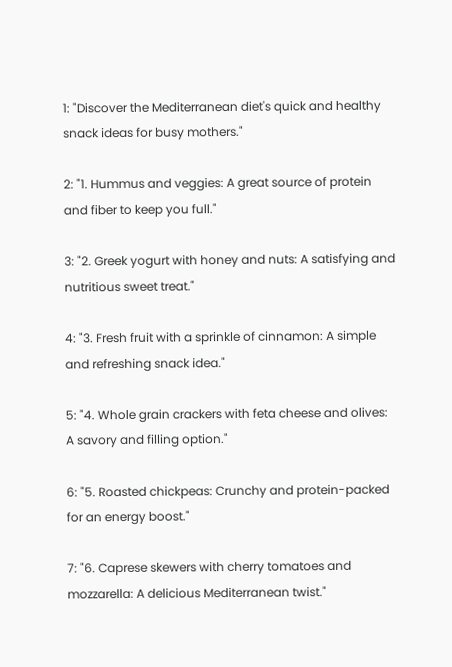1: "Discover the Mediterranean diet's quick and healthy snack ideas for busy mothers."

2: "1. Hummus and veggies: A great source of protein and fiber to keep you full."

3: "2. Greek yogurt with honey and nuts: A satisfying and nutritious sweet treat."

4: "3. Fresh fruit with a sprinkle of cinnamon: A simple and refreshing snack idea."

5: "4. Whole grain crackers with feta cheese and olives: A savory and filling option."

6: "5. Roasted chickpeas: Crunchy and protein-packed for an energy boost."

7: "6. Caprese skewers with cherry tomatoes and mozzarella: A delicious Mediterranean twist."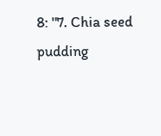8: "7. Chia seed pudding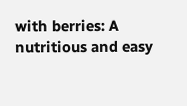with berries: A nutritious and easy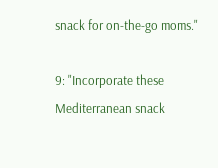snack for on-the-go moms."

9: "Incorporate these Mediterranean snack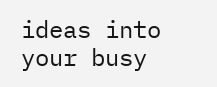ideas into your busy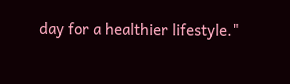day for a healthier lifestyle."